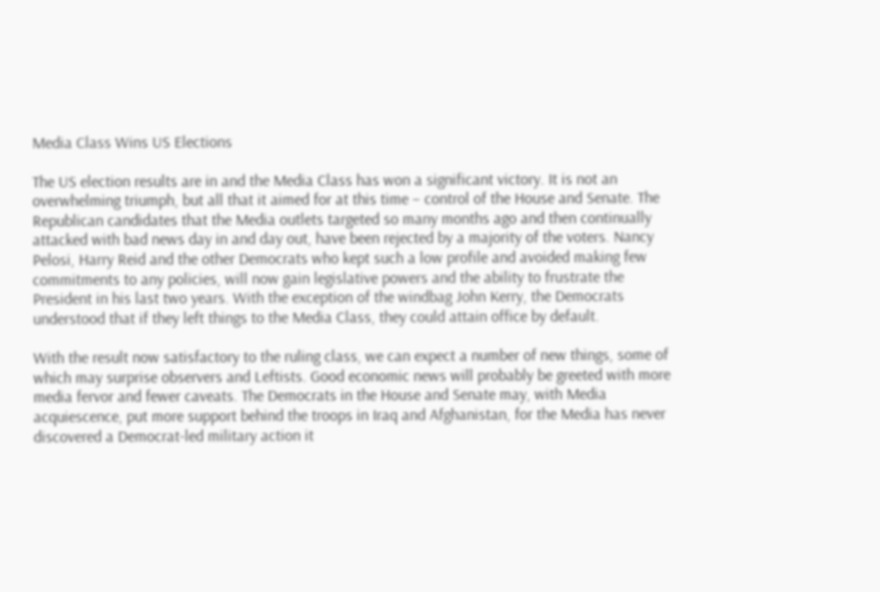Media Class Wins US Elections

The US election results are in and the Media Class has won a significant victory. It is not an overwhelming triumph, but all that it aimed for at this time – control of the House and Senate. The Republican candidates that the Media outlets targeted so many months ago and then continually attacked with bad news day in and day out, have been rejected by a majority of the voters. Nancy Pelosi, Harry Reid and the other Democrats who kept such a low profile and avoided making few commitments to any policies, will now gain legislative powers and the ability to frustrate the President in his last two years. With the exception of the windbag John Kerry, the Democrats understood that if they left things to the Media Class, they could attain office by default.

With the result now satisfactory to the ruling class, we can expect a number of new things, some of which may surprise observers and Leftists. Good economic news will probably be greeted with more media fervor and fewer caveats. The Democrats in the House and Senate may, with Media acquiescence, put more support behind the troops in Iraq and Afghanistan, for the Media has never discovered a Democrat-led military action it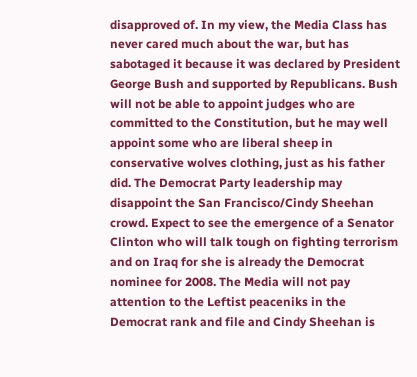disapproved of. In my view, the Media Class has never cared much about the war, but has sabotaged it because it was declared by President George Bush and supported by Republicans. Bush will not be able to appoint judges who are committed to the Constitution, but he may well appoint some who are liberal sheep in conservative wolves clothing, just as his father did. The Democrat Party leadership may disappoint the San Francisco/Cindy Sheehan crowd. Expect to see the emergence of a Senator Clinton who will talk tough on fighting terrorism and on Iraq for she is already the Democrat nominee for 2008. The Media will not pay attention to the Leftist peaceniks in the Democrat rank and file and Cindy Sheehan is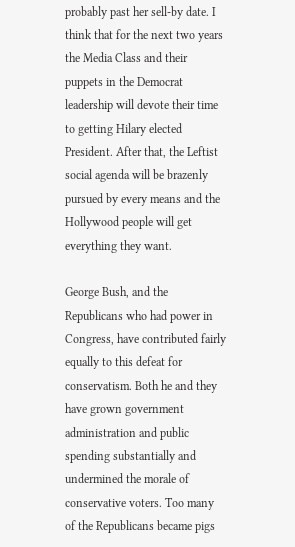probably past her sell-by date. I think that for the next two years the Media Class and their puppets in the Democrat leadership will devote their time to getting Hilary elected President. After that, the Leftist social agenda will be brazenly pursued by every means and the Hollywood people will get everything they want.

George Bush, and the Republicans who had power in Congress, have contributed fairly equally to this defeat for conservatism. Both he and they have grown government administration and public spending substantially and undermined the morale of conservative voters. Too many of the Republicans became pigs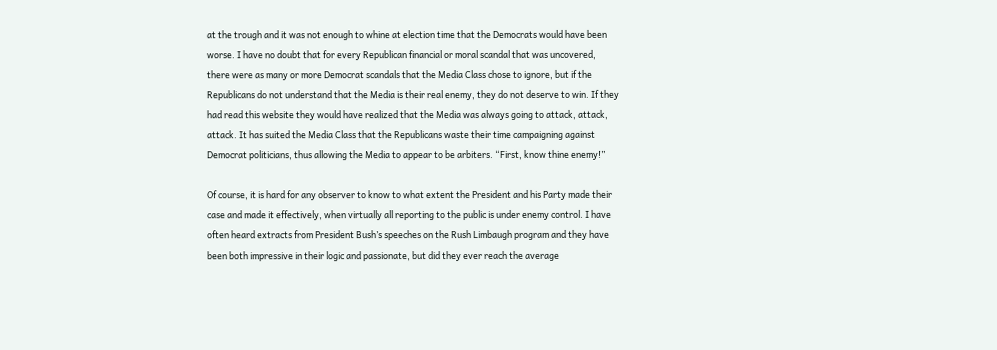at the trough and it was not enough to whine at election time that the Democrats would have been worse. I have no doubt that for every Republican financial or moral scandal that was uncovered, there were as many or more Democrat scandals that the Media Class chose to ignore, but if the Republicans do not understand that the Media is their real enemy, they do not deserve to win. If they had read this website they would have realized that the Media was always going to attack, attack, attack. It has suited the Media Class that the Republicans waste their time campaigning against Democrat politicians, thus allowing the Media to appear to be arbiters. “First, know thine enemy!”

Of course, it is hard for any observer to know to what extent the President and his Party made their case and made it effectively, when virtually all reporting to the public is under enemy control. I have often heard extracts from President Bush’s speeches on the Rush Limbaugh program and they have been both impressive in their logic and passionate, but did they ever reach the average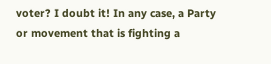voter? I doubt it! In any case, a Party or movement that is fighting a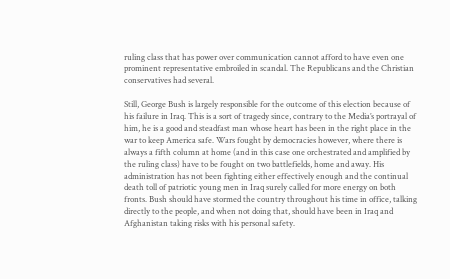ruling class that has power over communication cannot afford to have even one prominent representative embroiled in scandal. The Republicans and the Christian conservatives had several.

Still, George Bush is largely responsible for the outcome of this election because of his failure in Iraq. This is a sort of tragedy since, contrary to the Media’s portrayal of him, he is a good and steadfast man whose heart has been in the right place in the war to keep America safe. Wars fought by democracies however, where there is always a fifth column at home (and in this case one orchestrated and amplified by the ruling class) have to be fought on two battlefields, home and away. His administration has not been fighting either effectively enough and the continual death toll of patriotic young men in Iraq surely called for more energy on both fronts. Bush should have stormed the country throughout his time in office, talking directly to the people, and when not doing that, should have been in Iraq and Afghanistan taking risks with his personal safety.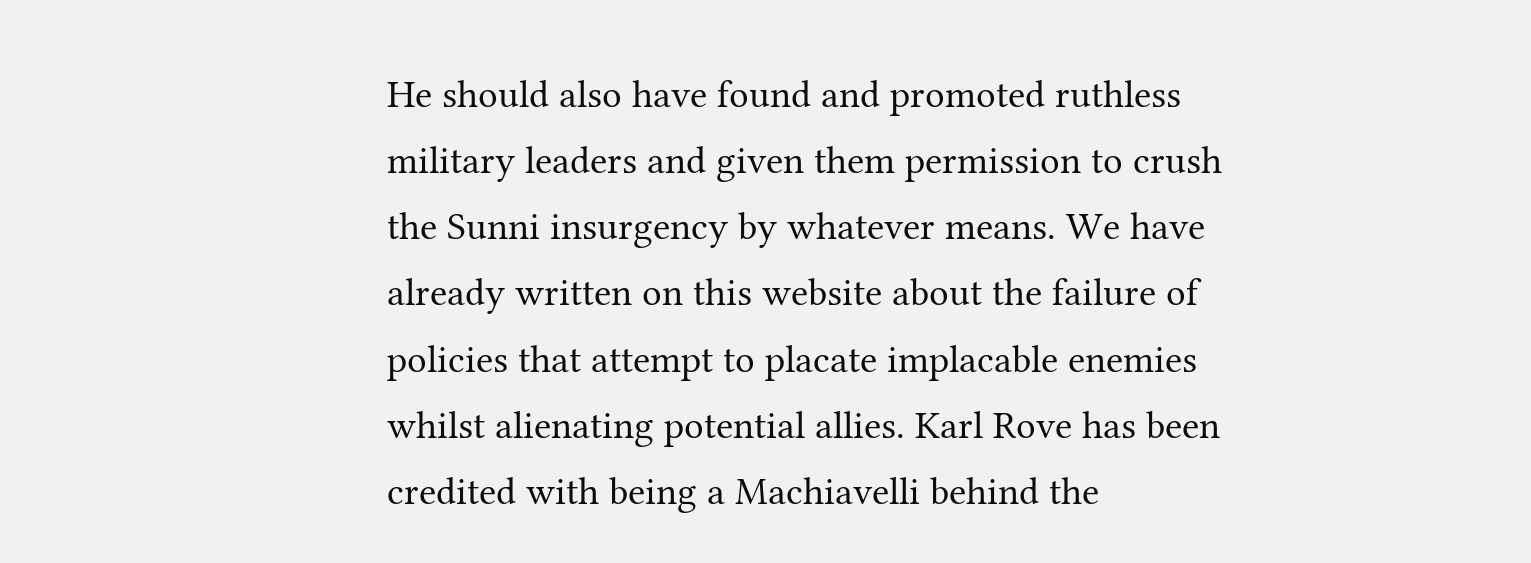He should also have found and promoted ruthless military leaders and given them permission to crush the Sunni insurgency by whatever means. We have already written on this website about the failure of policies that attempt to placate implacable enemies whilst alienating potential allies. Karl Rove has been credited with being a Machiavelli behind the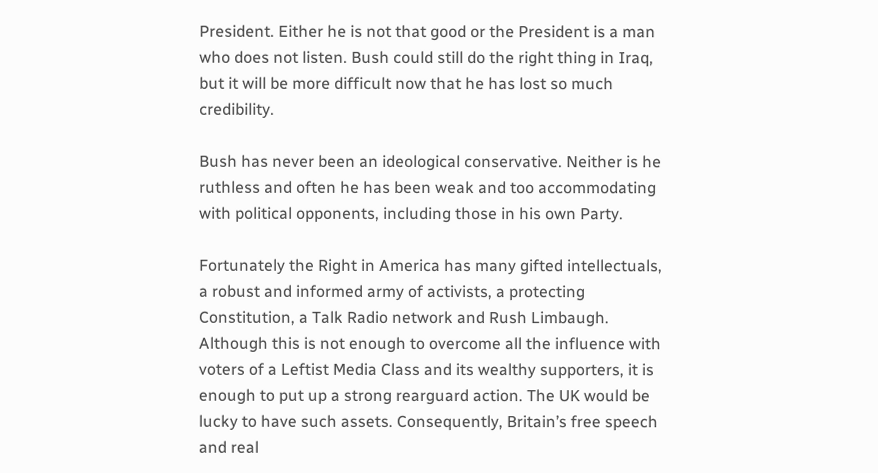President. Either he is not that good or the President is a man who does not listen. Bush could still do the right thing in Iraq, but it will be more difficult now that he has lost so much credibility.

Bush has never been an ideological conservative. Neither is he ruthless and often he has been weak and too accommodating with political opponents, including those in his own Party.

Fortunately the Right in America has many gifted intellectuals, a robust and informed army of activists, a protecting Constitution, a Talk Radio network and Rush Limbaugh. Although this is not enough to overcome all the influence with voters of a Leftist Media Class and its wealthy supporters, it is enough to put up a strong rearguard action. The UK would be lucky to have such assets. Consequently, Britain’s free speech and real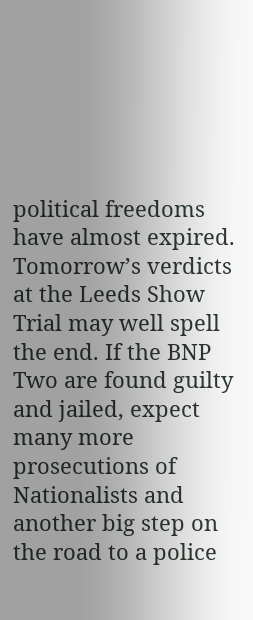political freedoms have almost expired. Tomorrow’s verdicts at the Leeds Show Trial may well spell the end. If the BNP Two are found guilty and jailed, expect many more prosecutions of Nationalists and another big step on the road to a police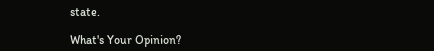state.

What's Your Opinion?